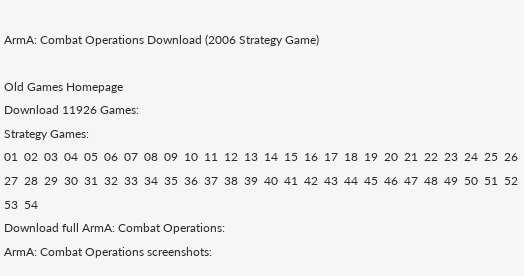ArmA: Combat Operations Download (2006 Strategy Game)

Old Games Homepage
Download 11926 Games:
Strategy Games:
01  02  03  04  05  06  07  08  09  10  11  12  13  14  15  16  17  18  19  20  21  22  23  24  25  26  27  28  29  30  31  32  33  34  35  36  37  38  39  40  41  42  43  44  45  46  47  48  49  50  51  52  53  54
Download full ArmA: Combat Operations:
ArmA: Combat Operations screenshots: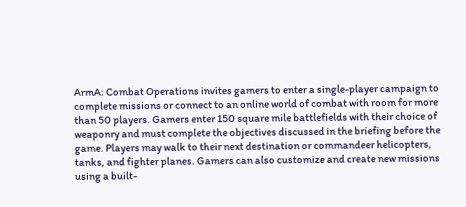ArmA: Combat Operations invites gamers to enter a single-player campaign to complete missions or connect to an online world of combat with room for more than 50 players. Gamers enter 150 square mile battlefields with their choice of weaponry and must complete the objectives discussed in the briefing before the game. Players may walk to their next destination or commandeer helicopters, tanks, and fighter planes. Gamers can also customize and create new missions using a built-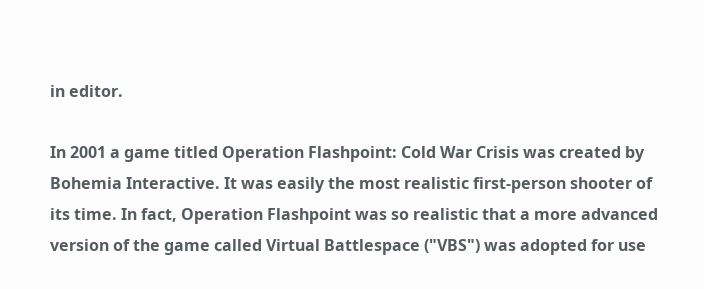in editor.

In 2001 a game titled Operation Flashpoint: Cold War Crisis was created by Bohemia Interactive. It was easily the most realistic first-person shooter of its time. In fact, Operation Flashpoint was so realistic that a more advanced version of the game called Virtual Battlespace ("VBS") was adopted for use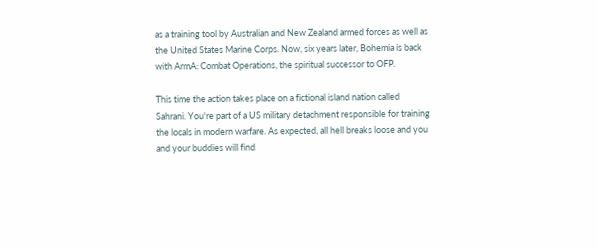as a training tool by Australian and New Zealand armed forces as well as the United States Marine Corps. Now, six years later, Bohemia is back with ArmA: Combat Operations, the spiritual successor to OFP.

This time the action takes place on a fictional island nation called Sahrani. You're part of a US military detachment responsible for training the locals in modern warfare. As expected, all hell breaks loose and you and your buddies will find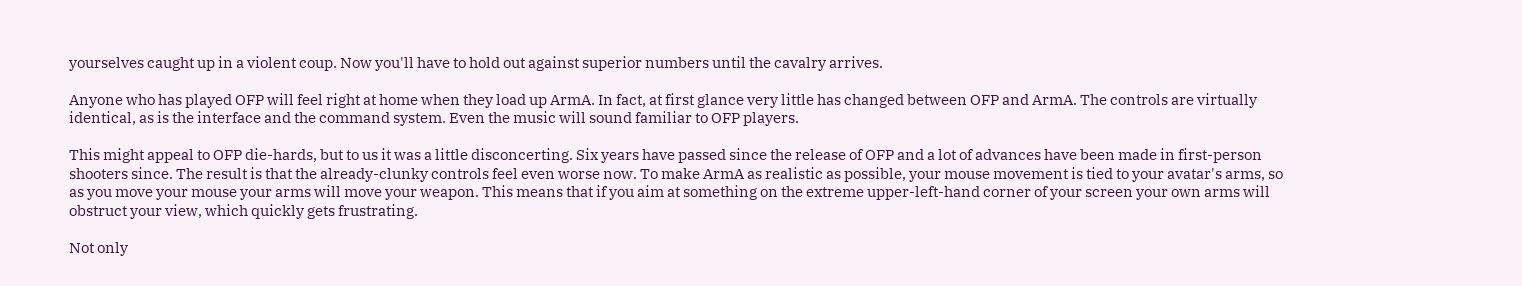yourselves caught up in a violent coup. Now you'll have to hold out against superior numbers until the cavalry arrives.

Anyone who has played OFP will feel right at home when they load up ArmA. In fact, at first glance very little has changed between OFP and ArmA. The controls are virtually identical, as is the interface and the command system. Even the music will sound familiar to OFP players.

This might appeal to OFP die-hards, but to us it was a little disconcerting. Six years have passed since the release of OFP and a lot of advances have been made in first-person shooters since. The result is that the already-clunky controls feel even worse now. To make ArmA as realistic as possible, your mouse movement is tied to your avatar's arms, so as you move your mouse your arms will move your weapon. This means that if you aim at something on the extreme upper-left-hand corner of your screen your own arms will obstruct your view, which quickly gets frustrating.

Not only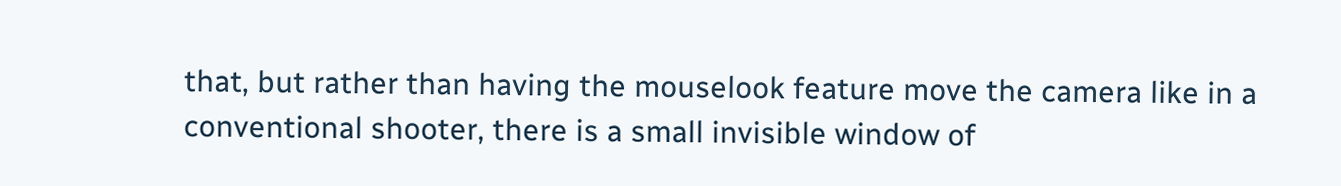that, but rather than having the mouselook feature move the camera like in a conventional shooter, there is a small invisible window of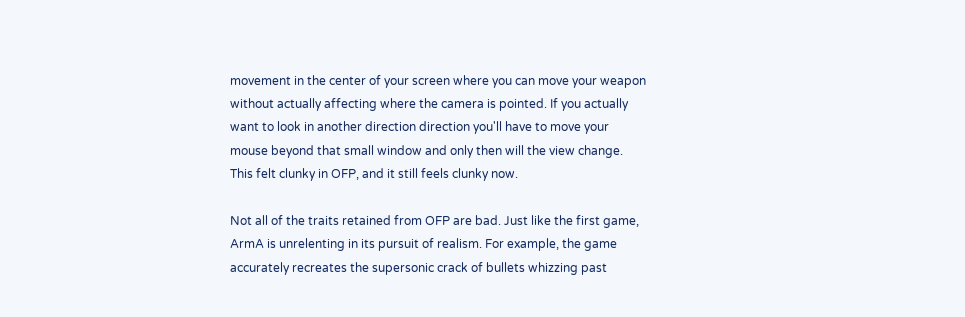movement in the center of your screen where you can move your weapon without actually affecting where the camera is pointed. If you actually want to look in another direction direction you'll have to move your mouse beyond that small window and only then will the view change. This felt clunky in OFP, and it still feels clunky now.

Not all of the traits retained from OFP are bad. Just like the first game, ArmA is unrelenting in its pursuit of realism. For example, the game accurately recreates the supersonic crack of bullets whizzing past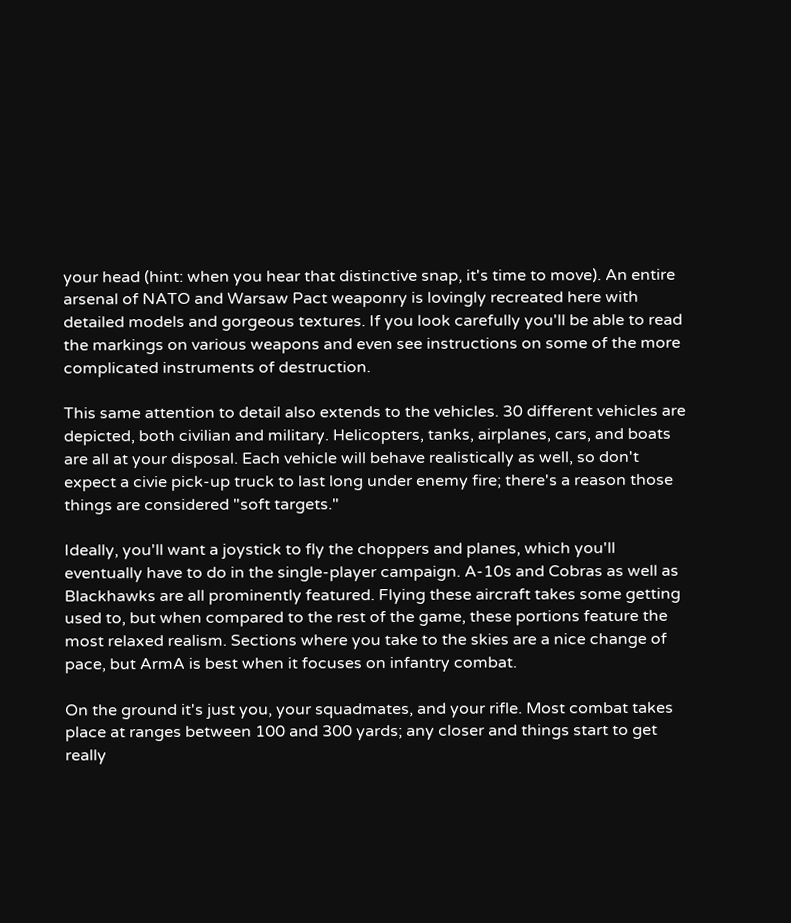your head (hint: when you hear that distinctive snap, it's time to move). An entire arsenal of NATO and Warsaw Pact weaponry is lovingly recreated here with detailed models and gorgeous textures. If you look carefully you'll be able to read the markings on various weapons and even see instructions on some of the more complicated instruments of destruction.

This same attention to detail also extends to the vehicles. 30 different vehicles are depicted, both civilian and military. Helicopters, tanks, airplanes, cars, and boats are all at your disposal. Each vehicle will behave realistically as well, so don't expect a civie pick-up truck to last long under enemy fire; there's a reason those things are considered "soft targets."

Ideally, you'll want a joystick to fly the choppers and planes, which you'll eventually have to do in the single-player campaign. A-10s and Cobras as well as Blackhawks are all prominently featured. Flying these aircraft takes some getting used to, but when compared to the rest of the game, these portions feature the most relaxed realism. Sections where you take to the skies are a nice change of pace, but ArmA is best when it focuses on infantry combat.

On the ground it's just you, your squadmates, and your rifle. Most combat takes place at ranges between 100 and 300 yards; any closer and things start to get really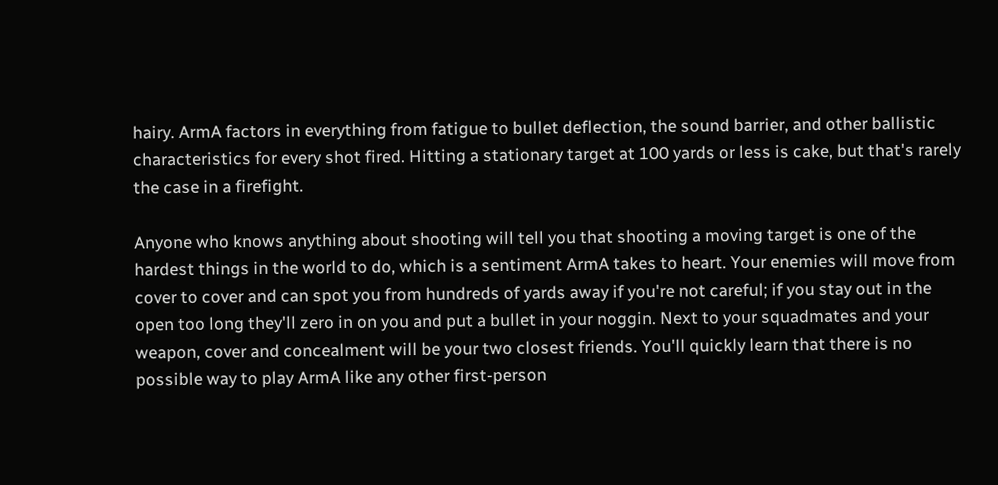hairy. ArmA factors in everything from fatigue to bullet deflection, the sound barrier, and other ballistic characteristics for every shot fired. Hitting a stationary target at 100 yards or less is cake, but that's rarely the case in a firefight.

Anyone who knows anything about shooting will tell you that shooting a moving target is one of the hardest things in the world to do, which is a sentiment ArmA takes to heart. Your enemies will move from cover to cover and can spot you from hundreds of yards away if you're not careful; if you stay out in the open too long they'll zero in on you and put a bullet in your noggin. Next to your squadmates and your weapon, cover and concealment will be your two closest friends. You'll quickly learn that there is no possible way to play ArmA like any other first-person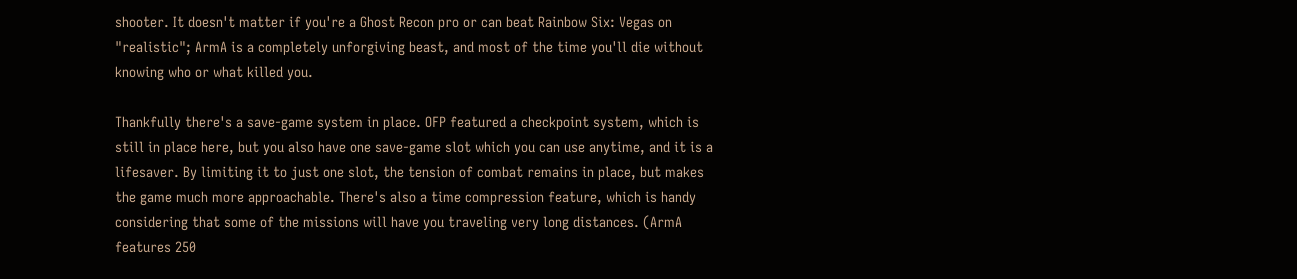shooter. It doesn't matter if you're a Ghost Recon pro or can beat Rainbow Six: Vegas on "realistic"; ArmA is a completely unforgiving beast, and most of the time you'll die without knowing who or what killed you.

Thankfully there's a save-game system in place. OFP featured a checkpoint system, which is still in place here, but you also have one save-game slot which you can use anytime, and it is a lifesaver. By limiting it to just one slot, the tension of combat remains in place, but makes the game much more approachable. There's also a time compression feature, which is handy considering that some of the missions will have you traveling very long distances. (ArmA features 250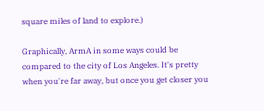square miles of land to explore.)

Graphically, ArmA in some ways could be compared to the city of Los Angeles. It's pretty when you're far away, but once you get closer you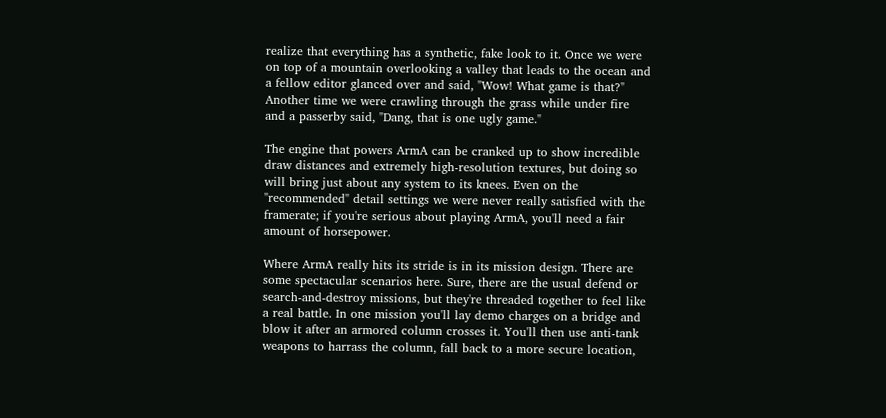realize that everything has a synthetic, fake look to it. Once we were on top of a mountain overlooking a valley that leads to the ocean and a fellow editor glanced over and said, "Wow! What game is that?" Another time we were crawling through the grass while under fire and a passerby said, "Dang, that is one ugly game."

The engine that powers ArmA can be cranked up to show incredible draw distances and extremely high-resolution textures, but doing so will bring just about any system to its knees. Even on the "recommended" detail settings we were never really satisfied with the framerate; if you're serious about playing ArmA, you'll need a fair amount of horsepower.

Where ArmA really hits its stride is in its mission design. There are some spectacular scenarios here. Sure, there are the usual defend or search-and-destroy missions, but they're threaded together to feel like a real battle. In one mission you'll lay demo charges on a bridge and blow it after an armored column crosses it. You'll then use anti-tank weapons to harrass the column, fall back to a more secure location,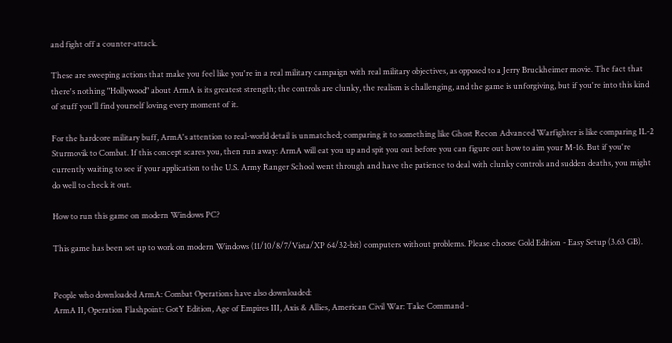and fight off a counter-attack.

These are sweeping actions that make you feel like you're in a real military campaign with real military objectives, as opposed to a Jerry Bruckheimer movie. The fact that there's nothing "Hollywood" about ArmA is its greatest strength; the controls are clunky, the realism is challenging, and the game is unforgiving, but if you're into this kind of stuff you'll find yourself loving every moment of it.

For the hardcore military buff, ArmA's attention to real-world detail is unmatched; comparing it to something like Ghost Recon Advanced Warfighter is like comparing IL-2 Sturmovik to Combat. If this concept scares you, then run away: ArmA will eat you up and spit you out before you can figure out how to aim your M-16. But if you're currently waiting to see if your application to the U.S. Army Ranger School went through and have the patience to deal with clunky controls and sudden deaths, you might do well to check it out.

How to run this game on modern Windows PC?

This game has been set up to work on modern Windows (11/10/8/7/Vista/XP 64/32-bit) computers without problems. Please choose Gold Edition - Easy Setup (3.63 GB).


People who downloaded ArmA: Combat Operations have also downloaded:
ArmA II, Operation Flashpoint: GotY Edition, Age of Empires III, Axis & Allies, American Civil War: Take Command -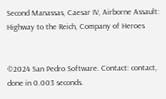Second Manassas, Caesar IV, Airborne Assault: Highway to the Reich, Company of Heroes


©2024 San Pedro Software. Contact: contact, done in 0.003 seconds.